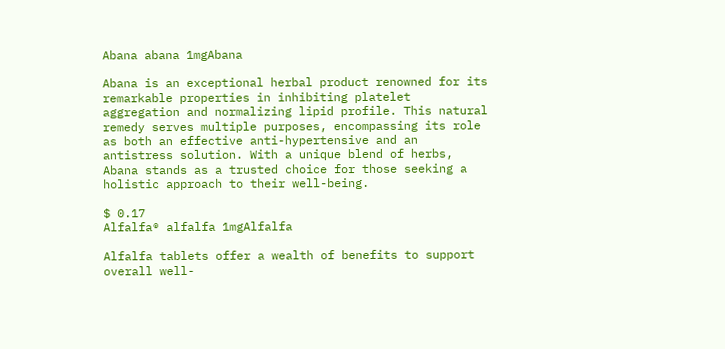Abana abana 1mgAbana

Abana is an exceptional herbal product renowned for its remarkable properties in inhibiting platelet aggregation and normalizing lipid profile. This natural remedy serves multiple purposes, encompassing its role as both an effective anti-hypertensive and an antistress solution. With a unique blend of herbs, Abana stands as a trusted choice for those seeking a holistic approach to their well-being.

$ 0.17
Alfalfa® alfalfa 1mgAlfalfa

Alfalfa tablets offer a wealth of benefits to support overall well-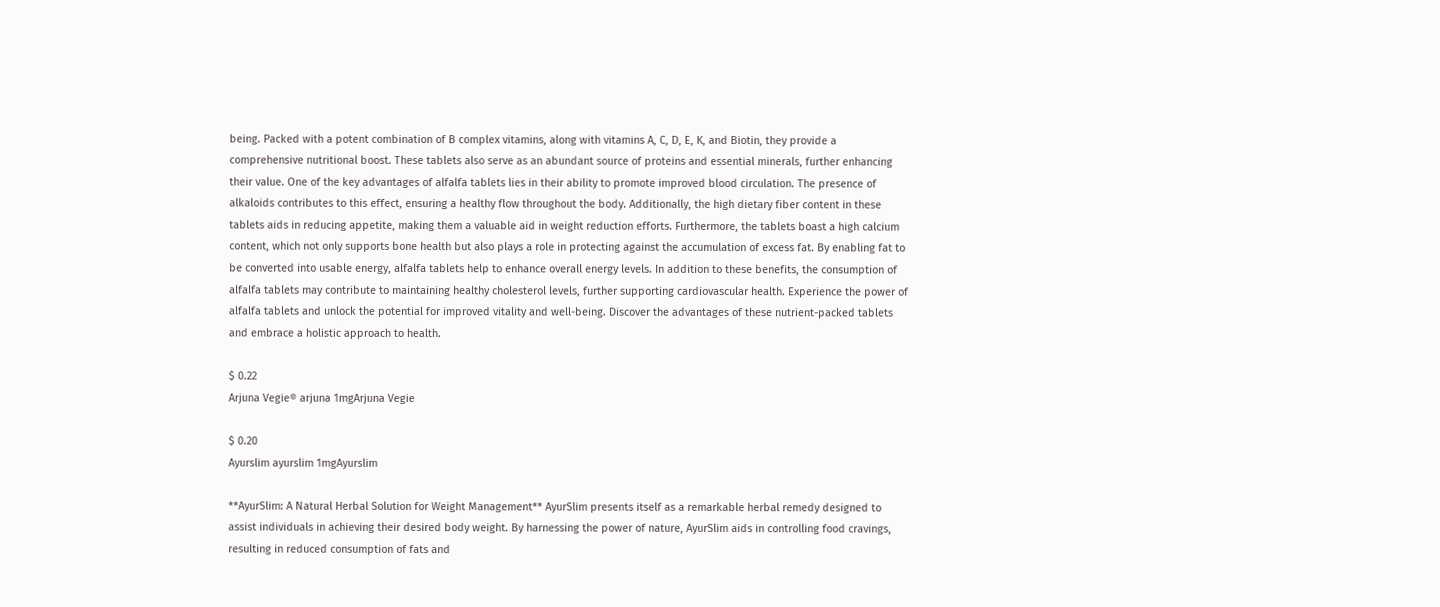being. Packed with a potent combination of B complex vitamins, along with vitamins A, C, D, E, K, and Biotin, they provide a comprehensive nutritional boost. These tablets also serve as an abundant source of proteins and essential minerals, further enhancing their value. One of the key advantages of alfalfa tablets lies in their ability to promote improved blood circulation. The presence of alkaloids contributes to this effect, ensuring a healthy flow throughout the body. Additionally, the high dietary fiber content in these tablets aids in reducing appetite, making them a valuable aid in weight reduction efforts. Furthermore, the tablets boast a high calcium content, which not only supports bone health but also plays a role in protecting against the accumulation of excess fat. By enabling fat to be converted into usable energy, alfalfa tablets help to enhance overall energy levels. In addition to these benefits, the consumption of alfalfa tablets may contribute to maintaining healthy cholesterol levels, further supporting cardiovascular health. Experience the power of alfalfa tablets and unlock the potential for improved vitality and well-being. Discover the advantages of these nutrient-packed tablets and embrace a holistic approach to health.

$ 0.22
Arjuna Vegie® arjuna 1mgArjuna Vegie

$ 0.20
Ayurslim ayurslim 1mgAyurslim

**AyurSlim: A Natural Herbal Solution for Weight Management** AyurSlim presents itself as a remarkable herbal remedy designed to assist individuals in achieving their desired body weight. By harnessing the power of nature, AyurSlim aids in controlling food cravings, resulting in reduced consumption of fats and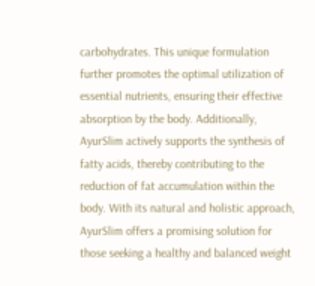carbohydrates. This unique formulation further promotes the optimal utilization of essential nutrients, ensuring their effective absorption by the body. Additionally, AyurSlim actively supports the synthesis of fatty acids, thereby contributing to the reduction of fat accumulation within the body. With its natural and holistic approach, AyurSlim offers a promising solution for those seeking a healthy and balanced weight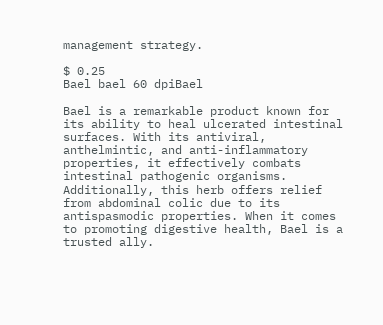management strategy.

$ 0.25
Bael bael 60 dpiBael

Bael is a remarkable product known for its ability to heal ulcerated intestinal surfaces. With its antiviral, anthelmintic, and anti-inflammatory properties, it effectively combats intestinal pathogenic organisms. Additionally, this herb offers relief from abdominal colic due to its antispasmodic properties. When it comes to promoting digestive health, Bael is a trusted ally.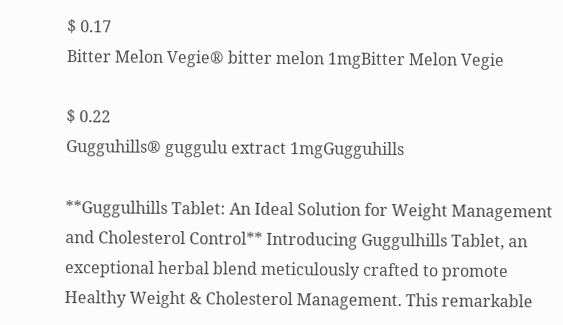$ 0.17
Bitter Melon Vegie® bitter melon 1mgBitter Melon Vegie

$ 0.22
Gugguhills® guggulu extract 1mgGugguhills

**Guggulhills Tablet: An Ideal Solution for Weight Management and Cholesterol Control** Introducing Guggulhills Tablet, an exceptional herbal blend meticulously crafted to promote Healthy Weight & Cholesterol Management. This remarkable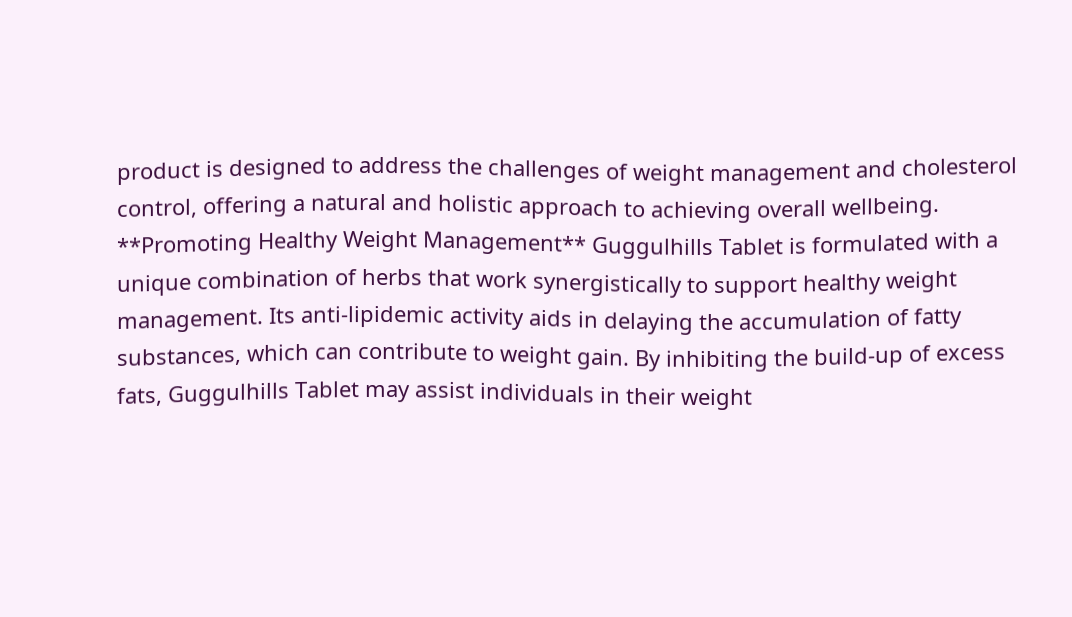product is designed to address the challenges of weight management and cholesterol control, offering a natural and holistic approach to achieving overall wellbeing. **Promoting Healthy Weight Management** Guggulhills Tablet is formulated with a unique combination of herbs that work synergistically to support healthy weight management. Its anti-lipidemic activity aids in delaying the accumulation of fatty substances, which can contribute to weight gain. By inhibiting the build-up of excess fats, Guggulhills Tablet may assist individuals in their weight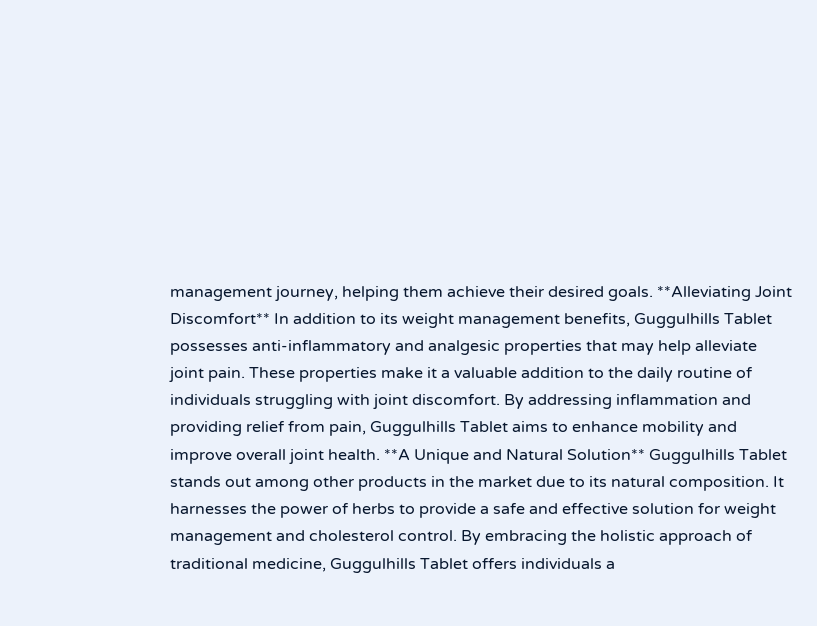management journey, helping them achieve their desired goals. **Alleviating Joint Discomfort** In addition to its weight management benefits, Guggulhills Tablet possesses anti-inflammatory and analgesic properties that may help alleviate joint pain. These properties make it a valuable addition to the daily routine of individuals struggling with joint discomfort. By addressing inflammation and providing relief from pain, Guggulhills Tablet aims to enhance mobility and improve overall joint health. **A Unique and Natural Solution** Guggulhills Tablet stands out among other products in the market due to its natural composition. It harnesses the power of herbs to provide a safe and effective solution for weight management and cholesterol control. By embracing the holistic approach of traditional medicine, Guggulhills Tablet offers individuals a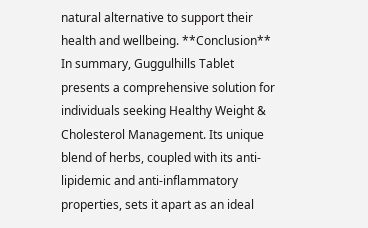natural alternative to support their health and wellbeing. **Conclusion** In summary, Guggulhills Tablet presents a comprehensive solution for individuals seeking Healthy Weight & Cholesterol Management. Its unique blend of herbs, coupled with its anti-lipidemic and anti-inflammatory properties, sets it apart as an ideal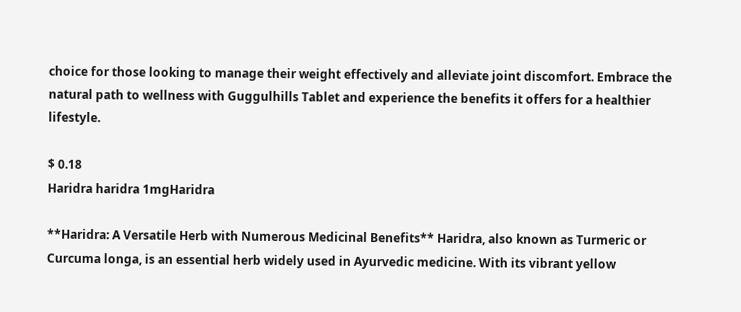choice for those looking to manage their weight effectively and alleviate joint discomfort. Embrace the natural path to wellness with Guggulhills Tablet and experience the benefits it offers for a healthier lifestyle.

$ 0.18
Haridra haridra 1mgHaridra

**Haridra: A Versatile Herb with Numerous Medicinal Benefits** Haridra, also known as Turmeric or Curcuma longa, is an essential herb widely used in Ayurvedic medicine. With its vibrant yellow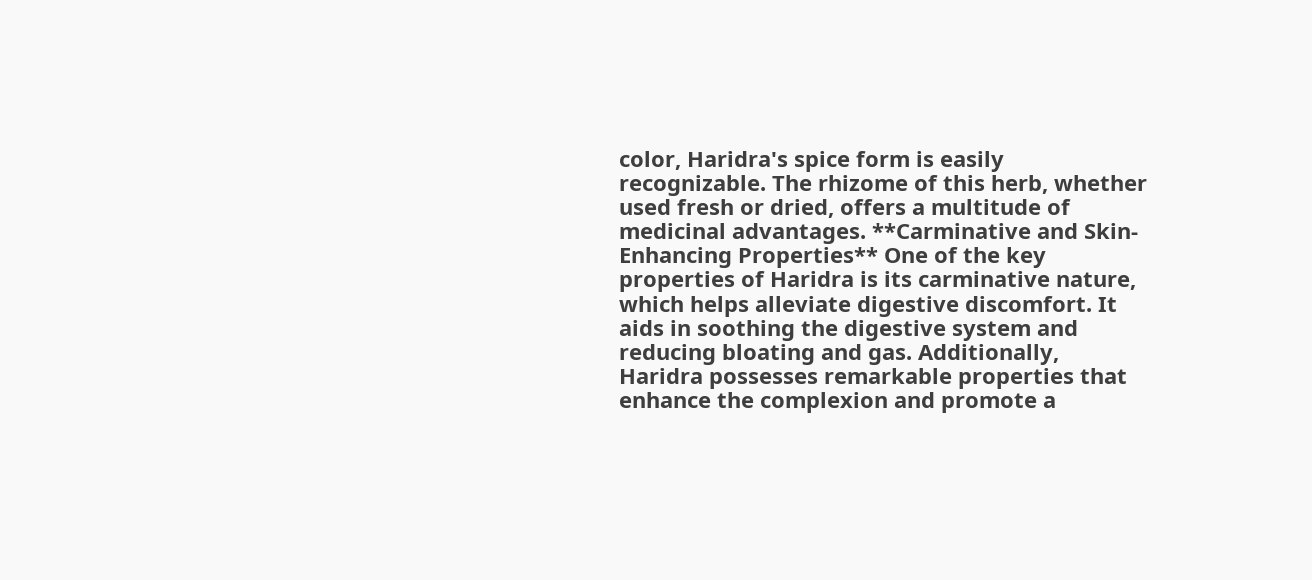color, Haridra's spice form is easily recognizable. The rhizome of this herb, whether used fresh or dried, offers a multitude of medicinal advantages. **Carminative and Skin-Enhancing Properties** One of the key properties of Haridra is its carminative nature, which helps alleviate digestive discomfort. It aids in soothing the digestive system and reducing bloating and gas. Additionally, Haridra possesses remarkable properties that enhance the complexion and promote a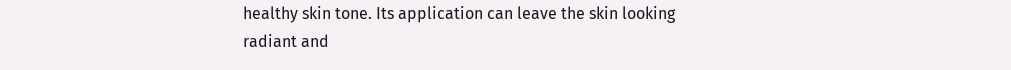healthy skin tone. Its application can leave the skin looking radiant and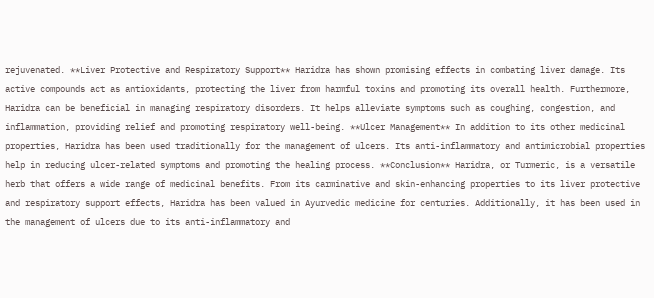rejuvenated. **Liver Protective and Respiratory Support** Haridra has shown promising effects in combating liver damage. Its active compounds act as antioxidants, protecting the liver from harmful toxins and promoting its overall health. Furthermore, Haridra can be beneficial in managing respiratory disorders. It helps alleviate symptoms such as coughing, congestion, and inflammation, providing relief and promoting respiratory well-being. **Ulcer Management** In addition to its other medicinal properties, Haridra has been used traditionally for the management of ulcers. Its anti-inflammatory and antimicrobial properties help in reducing ulcer-related symptoms and promoting the healing process. **Conclusion** Haridra, or Turmeric, is a versatile herb that offers a wide range of medicinal benefits. From its carminative and skin-enhancing properties to its liver protective and respiratory support effects, Haridra has been valued in Ayurvedic medicine for centuries. Additionally, it has been used in the management of ulcers due to its anti-inflammatory and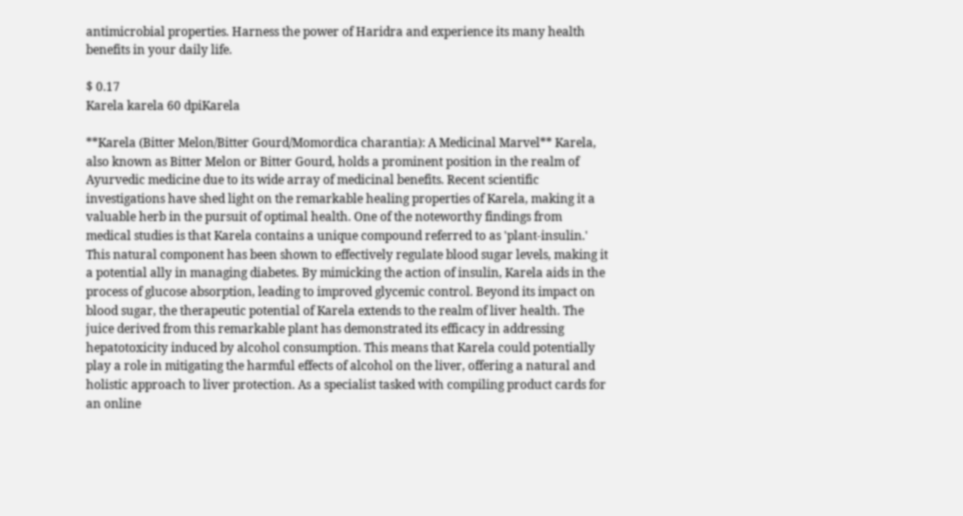antimicrobial properties. Harness the power of Haridra and experience its many health benefits in your daily life.

$ 0.17
Karela karela 60 dpiKarela

**Karela (Bitter Melon/Bitter Gourd/Momordica charantia): A Medicinal Marvel** Karela, also known as Bitter Melon or Bitter Gourd, holds a prominent position in the realm of Ayurvedic medicine due to its wide array of medicinal benefits. Recent scientific investigations have shed light on the remarkable healing properties of Karela, making it a valuable herb in the pursuit of optimal health. One of the noteworthy findings from medical studies is that Karela contains a unique compound referred to as 'plant-insulin.' This natural component has been shown to effectively regulate blood sugar levels, making it a potential ally in managing diabetes. By mimicking the action of insulin, Karela aids in the process of glucose absorption, leading to improved glycemic control. Beyond its impact on blood sugar, the therapeutic potential of Karela extends to the realm of liver health. The juice derived from this remarkable plant has demonstrated its efficacy in addressing hepatotoxicity induced by alcohol consumption. This means that Karela could potentially play a role in mitigating the harmful effects of alcohol on the liver, offering a natural and holistic approach to liver protection. As a specialist tasked with compiling product cards for an online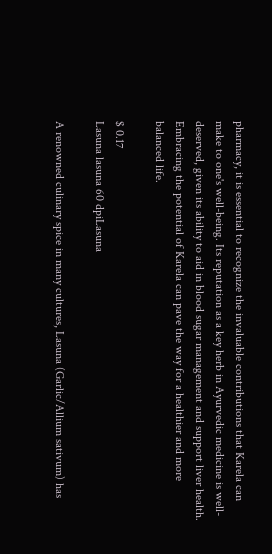pharmacy, it is essential to recognize the invaluable contributions that Karela can make to one's well-being. Its reputation as a key herb in Ayurvedic medicine is well-deserved, given its ability to aid in blood sugar management and support liver health. Embracing the potential of Karela can pave the way for a healthier and more balanced life.

$ 0.17
Lasuna lasuna 60 dpiLasuna

A renowned culinary spice in many cultures, Lasuna (Garlic/Allium sativum) has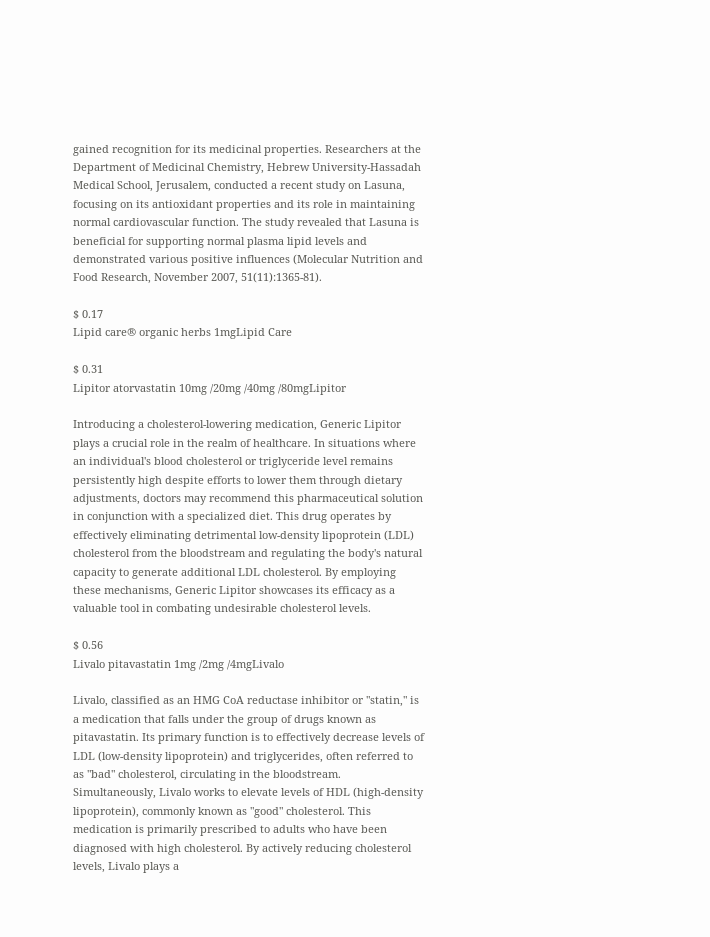gained recognition for its medicinal properties. Researchers at the Department of Medicinal Chemistry, Hebrew University-Hassadah Medical School, Jerusalem, conducted a recent study on Lasuna, focusing on its antioxidant properties and its role in maintaining normal cardiovascular function. The study revealed that Lasuna is beneficial for supporting normal plasma lipid levels and demonstrated various positive influences (Molecular Nutrition and Food Research, November 2007, 51(11):1365-81).

$ 0.17
Lipid care® organic herbs 1mgLipid Care

$ 0.31
Lipitor atorvastatin 10mg /20mg /40mg /80mgLipitor

Introducing a cholesterol-lowering medication, Generic Lipitor plays a crucial role in the realm of healthcare. In situations where an individual's blood cholesterol or triglyceride level remains persistently high despite efforts to lower them through dietary adjustments, doctors may recommend this pharmaceutical solution in conjunction with a specialized diet. This drug operates by effectively eliminating detrimental low-density lipoprotein (LDL) cholesterol from the bloodstream and regulating the body's natural capacity to generate additional LDL cholesterol. By employing these mechanisms, Generic Lipitor showcases its efficacy as a valuable tool in combating undesirable cholesterol levels.

$ 0.56
Livalo pitavastatin 1mg /2mg /4mgLivalo

Livalo, classified as an HMG CoA reductase inhibitor or "statin," is a medication that falls under the group of drugs known as pitavastatin. Its primary function is to effectively decrease levels of LDL (low-density lipoprotein) and triglycerides, often referred to as "bad" cholesterol, circulating in the bloodstream. Simultaneously, Livalo works to elevate levels of HDL (high-density lipoprotein), commonly known as "good" cholesterol. This medication is primarily prescribed to adults who have been diagnosed with high cholesterol. By actively reducing cholesterol levels, Livalo plays a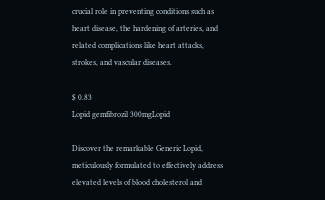crucial role in preventing conditions such as heart disease, the hardening of arteries, and related complications like heart attacks, strokes, and vascular diseases.

$ 0.83
Lopid gemfibrozil 300mgLopid

Discover the remarkable Generic Lopid, meticulously formulated to effectively address elevated levels of blood cholesterol and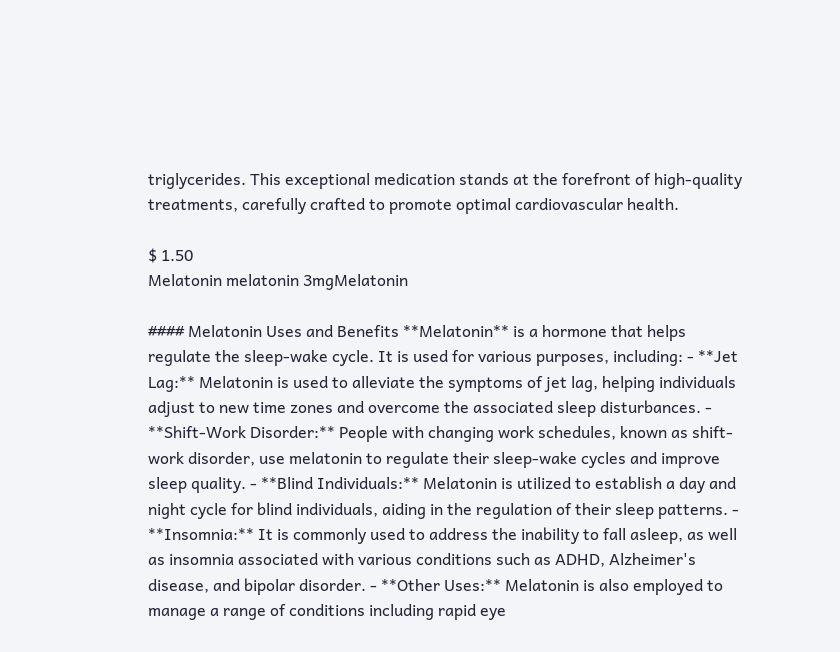triglycerides. This exceptional medication stands at the forefront of high-quality treatments, carefully crafted to promote optimal cardiovascular health.

$ 1.50
Melatonin melatonin 3mgMelatonin

#### Melatonin Uses and Benefits **Melatonin** is a hormone that helps regulate the sleep-wake cycle. It is used for various purposes, including: - **Jet Lag:** Melatonin is used to alleviate the symptoms of jet lag, helping individuals adjust to new time zones and overcome the associated sleep disturbances. - **Shift-Work Disorder:** People with changing work schedules, known as shift-work disorder, use melatonin to regulate their sleep-wake cycles and improve sleep quality. - **Blind Individuals:** Melatonin is utilized to establish a day and night cycle for blind individuals, aiding in the regulation of their sleep patterns. - **Insomnia:** It is commonly used to address the inability to fall asleep, as well as insomnia associated with various conditions such as ADHD, Alzheimer's disease, and bipolar disorder. - **Other Uses:** Melatonin is also employed to manage a range of conditions including rapid eye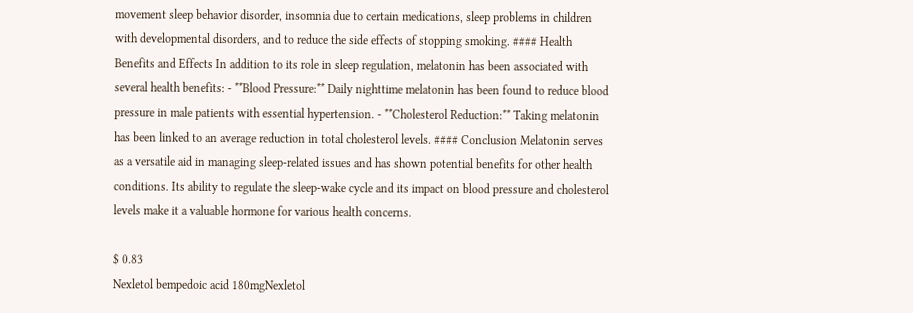movement sleep behavior disorder, insomnia due to certain medications, sleep problems in children with developmental disorders, and to reduce the side effects of stopping smoking. #### Health Benefits and Effects In addition to its role in sleep regulation, melatonin has been associated with several health benefits: - **Blood Pressure:** Daily nighttime melatonin has been found to reduce blood pressure in male patients with essential hypertension. - **Cholesterol Reduction:** Taking melatonin has been linked to an average reduction in total cholesterol levels. #### Conclusion Melatonin serves as a versatile aid in managing sleep-related issues and has shown potential benefits for other health conditions. Its ability to regulate the sleep-wake cycle and its impact on blood pressure and cholesterol levels make it a valuable hormone for various health concerns.

$ 0.83
Nexletol bempedoic acid 180mgNexletol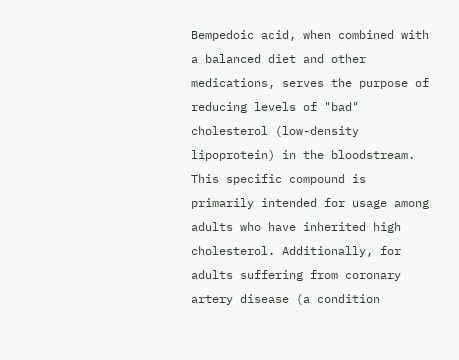Bempedoic acid, when combined with a balanced diet and other medications, serves the purpose of reducing levels of "bad" cholesterol (low-density lipoprotein) in the bloodstream. This specific compound is primarily intended for usage among adults who have inherited high cholesterol. Additionally, for adults suffering from coronary artery disease (a condition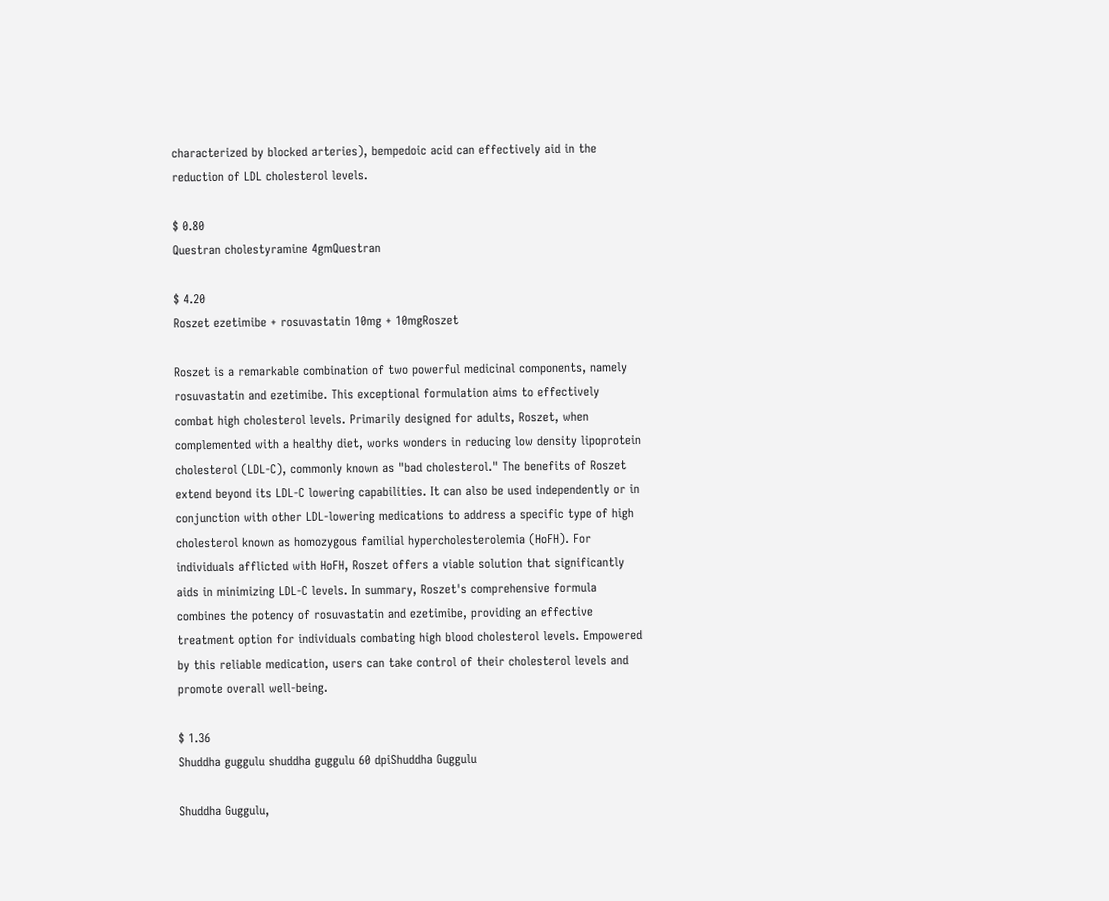characterized by blocked arteries), bempedoic acid can effectively aid in the reduction of LDL cholesterol levels.

$ 0.80
Questran cholestyramine 4gmQuestran

$ 4.20
Roszet ezetimibe + rosuvastatin 10mg + 10mgRoszet

Roszet is a remarkable combination of two powerful medicinal components, namely rosuvastatin and ezetimibe. This exceptional formulation aims to effectively combat high cholesterol levels. Primarily designed for adults, Roszet, when complemented with a healthy diet, works wonders in reducing low density lipoprotein cholesterol (LDL-C), commonly known as "bad cholesterol." The benefits of Roszet extend beyond its LDL-C lowering capabilities. It can also be used independently or in conjunction with other LDL-lowering medications to address a specific type of high cholesterol known as homozygous familial hypercholesterolemia (HoFH). For individuals afflicted with HoFH, Roszet offers a viable solution that significantly aids in minimizing LDL-C levels. In summary, Roszet's comprehensive formula combines the potency of rosuvastatin and ezetimibe, providing an effective treatment option for individuals combating high blood cholesterol levels. Empowered by this reliable medication, users can take control of their cholesterol levels and promote overall well-being.

$ 1.36
Shuddha guggulu shuddha guggulu 60 dpiShuddha Guggulu

Shuddha Guggulu,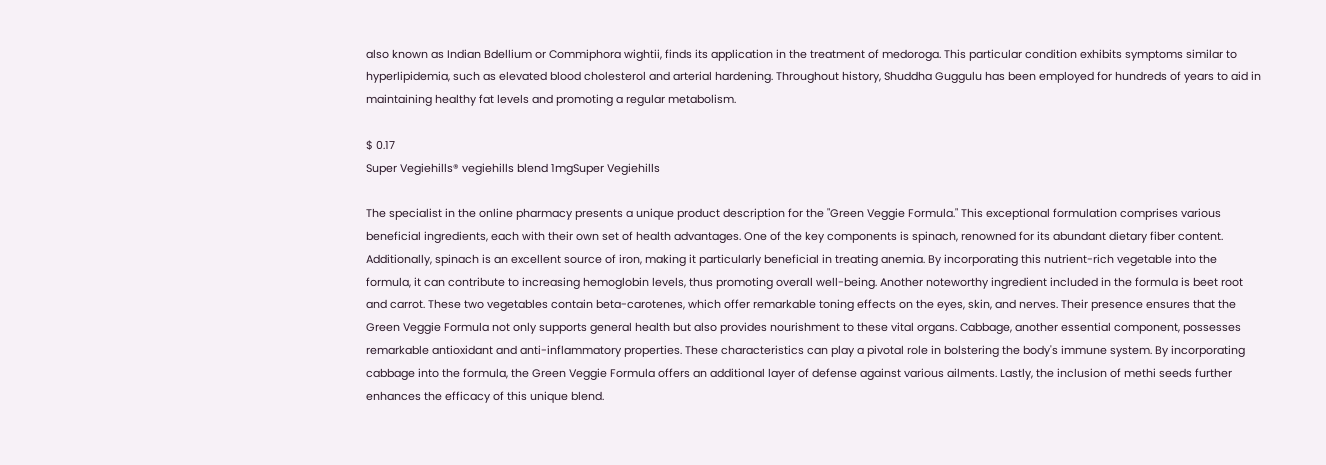also known as Indian Bdellium or Commiphora wightii, finds its application in the treatment of medoroga. This particular condition exhibits symptoms similar to hyperlipidemia, such as elevated blood cholesterol and arterial hardening. Throughout history, Shuddha Guggulu has been employed for hundreds of years to aid in maintaining healthy fat levels and promoting a regular metabolism.

$ 0.17
Super Vegiehills® vegiehills blend 1mgSuper Vegiehills

The specialist in the online pharmacy presents a unique product description for the "Green Veggie Formula." This exceptional formulation comprises various beneficial ingredients, each with their own set of health advantages. One of the key components is spinach, renowned for its abundant dietary fiber content. Additionally, spinach is an excellent source of iron, making it particularly beneficial in treating anemia. By incorporating this nutrient-rich vegetable into the formula, it can contribute to increasing hemoglobin levels, thus promoting overall well-being. Another noteworthy ingredient included in the formula is beet root and carrot. These two vegetables contain beta-carotenes, which offer remarkable toning effects on the eyes, skin, and nerves. Their presence ensures that the Green Veggie Formula not only supports general health but also provides nourishment to these vital organs. Cabbage, another essential component, possesses remarkable antioxidant and anti-inflammatory properties. These characteristics can play a pivotal role in bolstering the body's immune system. By incorporating cabbage into the formula, the Green Veggie Formula offers an additional layer of defense against various ailments. Lastly, the inclusion of methi seeds further enhances the efficacy of this unique blend.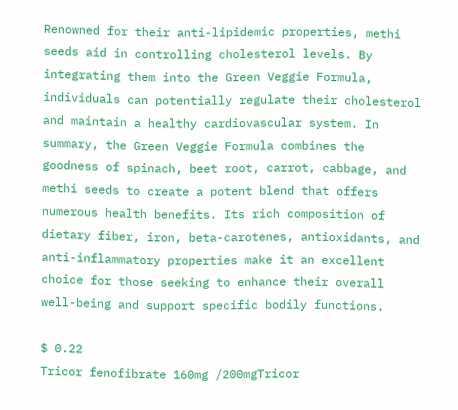Renowned for their anti-lipidemic properties, methi seeds aid in controlling cholesterol levels. By integrating them into the Green Veggie Formula, individuals can potentially regulate their cholesterol and maintain a healthy cardiovascular system. In summary, the Green Veggie Formula combines the goodness of spinach, beet root, carrot, cabbage, and methi seeds to create a potent blend that offers numerous health benefits. Its rich composition of dietary fiber, iron, beta-carotenes, antioxidants, and anti-inflammatory properties make it an excellent choice for those seeking to enhance their overall well-being and support specific bodily functions.

$ 0.22
Tricor fenofibrate 160mg /200mgTricor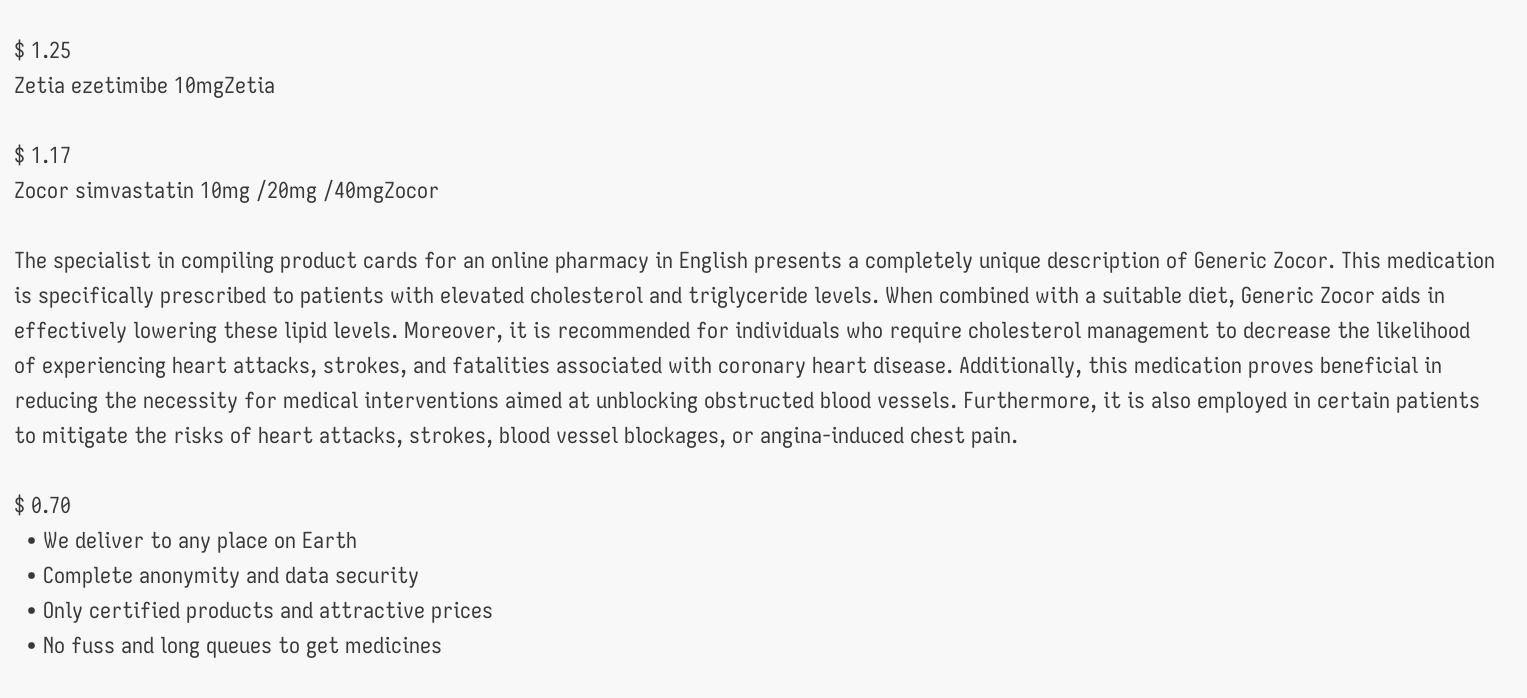$ 1.25
Zetia ezetimibe 10mgZetia

$ 1.17
Zocor simvastatin 10mg /20mg /40mgZocor

The specialist in compiling product cards for an online pharmacy in English presents a completely unique description of Generic Zocor. This medication is specifically prescribed to patients with elevated cholesterol and triglyceride levels. When combined with a suitable diet, Generic Zocor aids in effectively lowering these lipid levels. Moreover, it is recommended for individuals who require cholesterol management to decrease the likelihood of experiencing heart attacks, strokes, and fatalities associated with coronary heart disease. Additionally, this medication proves beneficial in reducing the necessity for medical interventions aimed at unblocking obstructed blood vessels. Furthermore, it is also employed in certain patients to mitigate the risks of heart attacks, strokes, blood vessel blockages, or angina-induced chest pain.

$ 0.70
  • We deliver to any place on Earth
  • Complete anonymity and data security
  • Only certified products and attractive prices
  • No fuss and long queues to get medicines